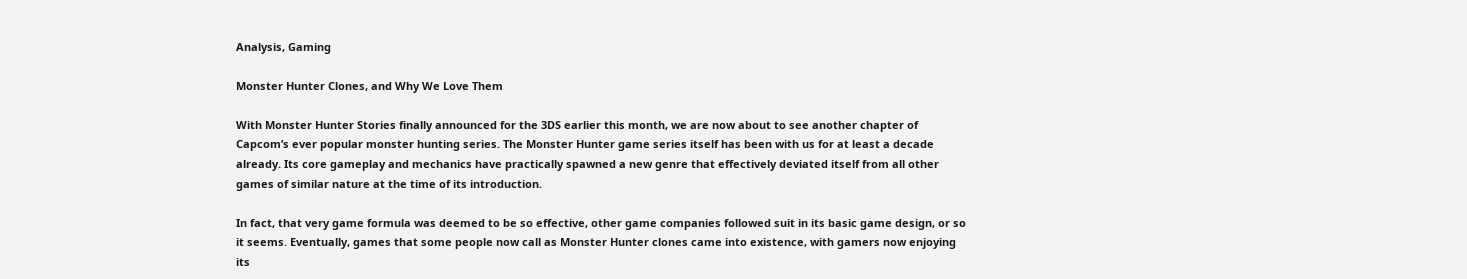Analysis, Gaming

Monster Hunter Clones, and Why We Love Them

With Monster Hunter Stories finally announced for the 3DS earlier this month, we are now about to see another chapter of Capcom’s ever popular monster hunting series. The Monster Hunter game series itself has been with us for at least a decade already. Its core gameplay and mechanics have practically spawned a new genre that effectively deviated itself from all other games of similar nature at the time of its introduction.

In fact, that very game formula was deemed to be so effective, other game companies followed suit in its basic game design, or so it seems. Eventually, games that some people now call as Monster Hunter clones came into existence, with gamers now enjoying its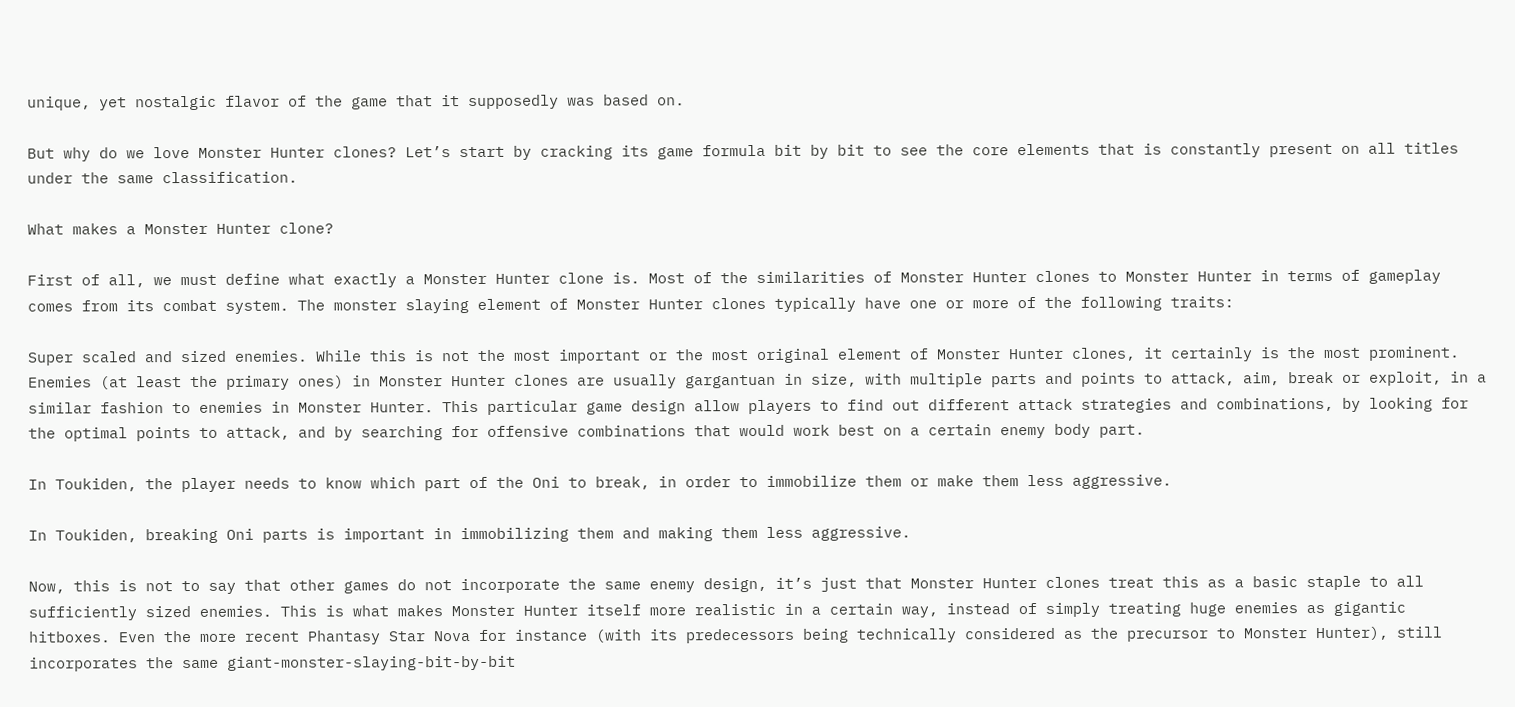unique, yet nostalgic flavor of the game that it supposedly was based on.

But why do we love Monster Hunter clones? Let’s start by cracking its game formula bit by bit to see the core elements that is constantly present on all titles under the same classification.

What makes a Monster Hunter clone?

First of all, we must define what exactly a Monster Hunter clone is. Most of the similarities of Monster Hunter clones to Monster Hunter in terms of gameplay comes from its combat system. The monster slaying element of Monster Hunter clones typically have one or more of the following traits:

Super scaled and sized enemies. While this is not the most important or the most original element of Monster Hunter clones, it certainly is the most prominent. Enemies (at least the primary ones) in Monster Hunter clones are usually gargantuan in size, with multiple parts and points to attack, aim, break or exploit, in a similar fashion to enemies in Monster Hunter. This particular game design allow players to find out different attack strategies and combinations, by looking for the optimal points to attack, and by searching for offensive combinations that would work best on a certain enemy body part.

In Toukiden, the player needs to know which part of the Oni to break, in order to immobilize them or make them less aggressive.

In Toukiden, breaking Oni parts is important in immobilizing them and making them less aggressive.

Now, this is not to say that other games do not incorporate the same enemy design, it’s just that Monster Hunter clones treat this as a basic staple to all sufficiently sized enemies. This is what makes Monster Hunter itself more realistic in a certain way, instead of simply treating huge enemies as gigantic hitboxes. Even the more recent Phantasy Star Nova for instance (with its predecessors being technically considered as the precursor to Monster Hunter), still incorporates the same giant-monster-slaying-bit-by-bit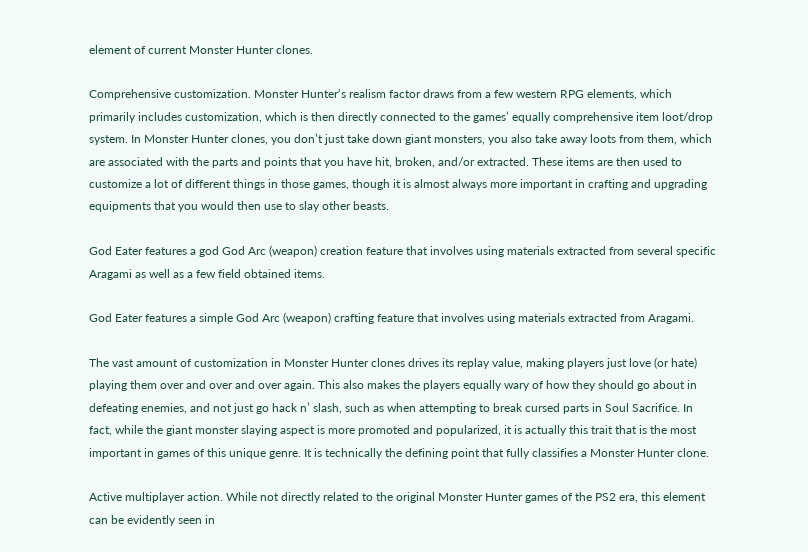element of current Monster Hunter clones.

Comprehensive customization. Monster Hunter‘s realism factor draws from a few western RPG elements, which primarily includes customization, which is then directly connected to the games’ equally comprehensive item loot/drop system. In Monster Hunter clones, you don’t just take down giant monsters, you also take away loots from them, which are associated with the parts and points that you have hit, broken, and/or extracted. These items are then used to customize a lot of different things in those games, though it is almost always more important in crafting and upgrading equipments that you would then use to slay other beasts.

God Eater features a god God Arc (weapon) creation feature that involves using materials extracted from several specific Aragami as well as a few field obtained items.

God Eater features a simple God Arc (weapon) crafting feature that involves using materials extracted from Aragami.

The vast amount of customization in Monster Hunter clones drives its replay value, making players just love (or hate) playing them over and over and over again. This also makes the players equally wary of how they should go about in defeating enemies, and not just go hack n’ slash, such as when attempting to break cursed parts in Soul Sacrifice. In fact, while the giant monster slaying aspect is more promoted and popularized, it is actually this trait that is the most important in games of this unique genre. It is technically the defining point that fully classifies a Monster Hunter clone.

Active multiplayer action. While not directly related to the original Monster Hunter games of the PS2 era, this element can be evidently seen in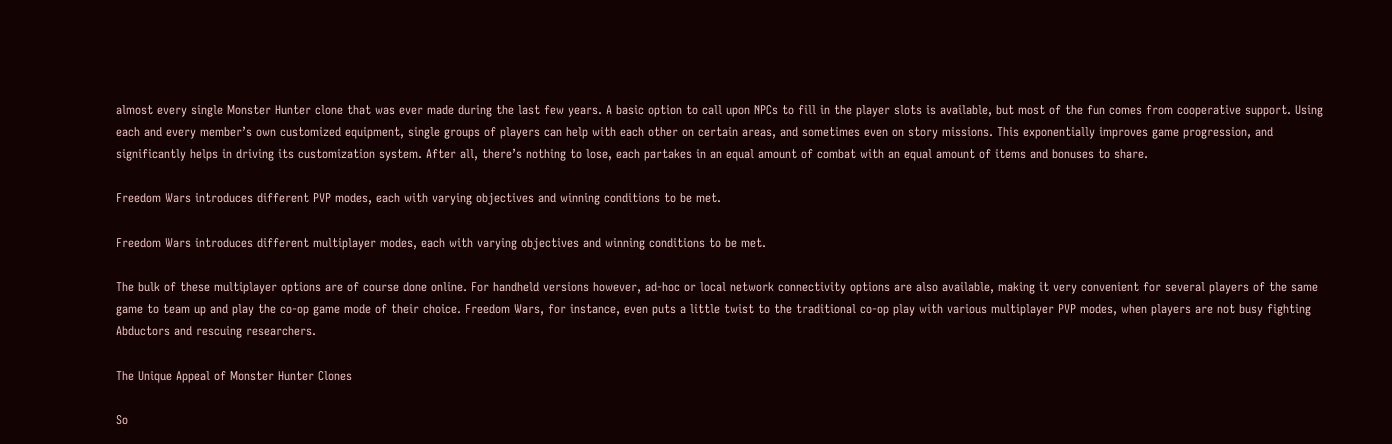almost every single Monster Hunter clone that was ever made during the last few years. A basic option to call upon NPCs to fill in the player slots is available, but most of the fun comes from cooperative support. Using each and every member’s own customized equipment, single groups of players can help with each other on certain areas, and sometimes even on story missions. This exponentially improves game progression, and significantly helps in driving its customization system. After all, there’s nothing to lose, each partakes in an equal amount of combat with an equal amount of items and bonuses to share.

Freedom Wars introduces different PVP modes, each with varying objectives and winning conditions to be met.

Freedom Wars introduces different multiplayer modes, each with varying objectives and winning conditions to be met.

The bulk of these multiplayer options are of course done online. For handheld versions however, ad-hoc or local network connectivity options are also available, making it very convenient for several players of the same game to team up and play the co-op game mode of their choice. Freedom Wars, for instance, even puts a little twist to the traditional co-op play with various multiplayer PVP modes, when players are not busy fighting Abductors and rescuing researchers.

The Unique Appeal of Monster Hunter Clones

So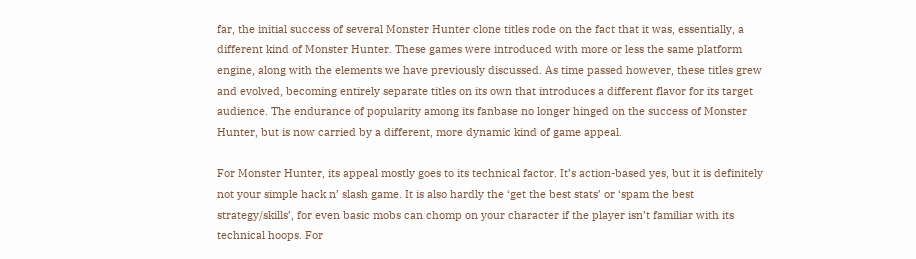far, the initial success of several Monster Hunter clone titles rode on the fact that it was, essentially, a different kind of Monster Hunter. These games were introduced with more or less the same platform engine, along with the elements we have previously discussed. As time passed however, these titles grew and evolved, becoming entirely separate titles on its own that introduces a different flavor for its target audience. The endurance of popularity among its fanbase no longer hinged on the success of Monster Hunter, but is now carried by a different, more dynamic kind of game appeal.

For Monster Hunter, its appeal mostly goes to its technical factor. It’s action-based yes, but it is definitely not your simple hack n’ slash game. It is also hardly the ‘get the best stats’ or ‘spam the best strategy/skills’, for even basic mobs can chomp on your character if the player isn’t familiar with its technical hoops. For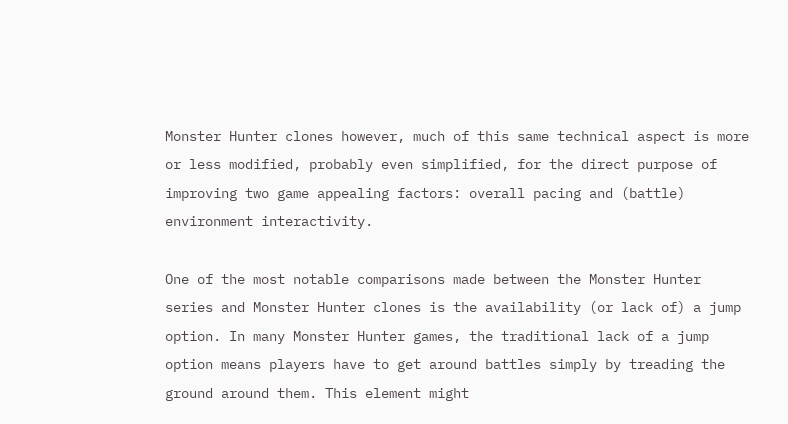Monster Hunter clones however, much of this same technical aspect is more or less modified, probably even simplified, for the direct purpose of improving two game appealing factors: overall pacing and (battle) environment interactivity.

One of the most notable comparisons made between the Monster Hunter series and Monster Hunter clones is the availability (or lack of) a jump option. In many Monster Hunter games, the traditional lack of a jump option means players have to get around battles simply by treading the ground around them. This element might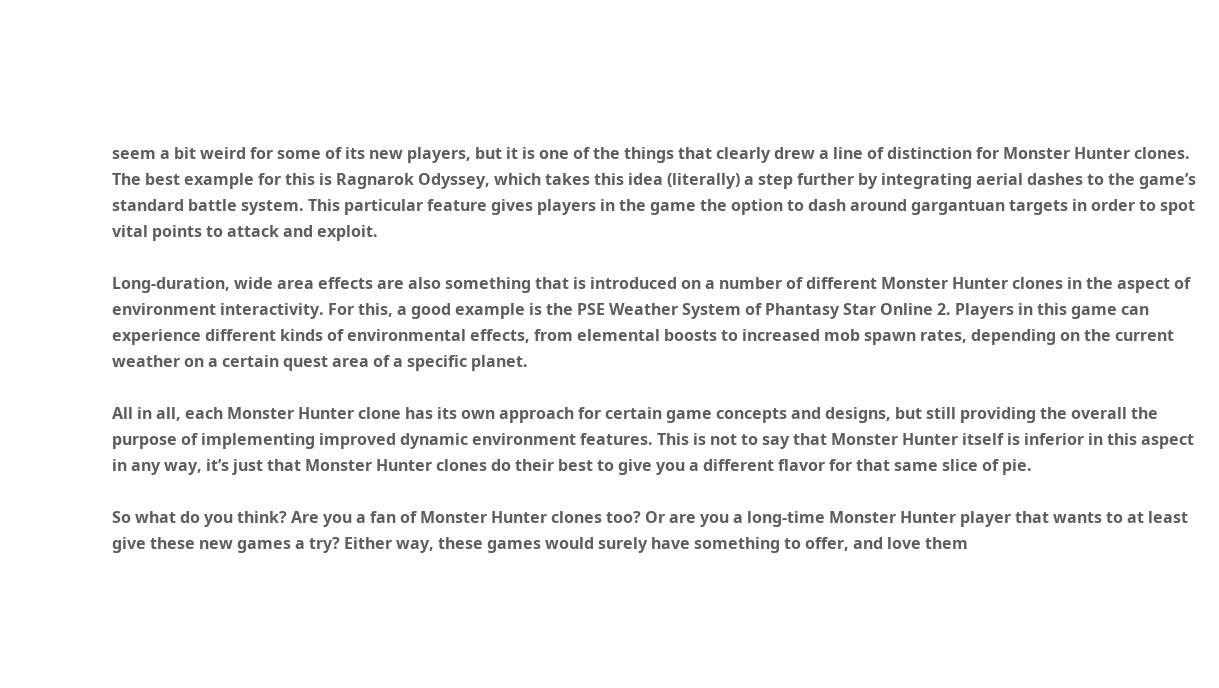seem a bit weird for some of its new players, but it is one of the things that clearly drew a line of distinction for Monster Hunter clones. The best example for this is Ragnarok Odyssey, which takes this idea (literally) a step further by integrating aerial dashes to the game’s standard battle system. This particular feature gives players in the game the option to dash around gargantuan targets in order to spot vital points to attack and exploit.

Long-duration, wide area effects are also something that is introduced on a number of different Monster Hunter clones in the aspect of environment interactivity. For this, a good example is the PSE Weather System of Phantasy Star Online 2. Players in this game can experience different kinds of environmental effects, from elemental boosts to increased mob spawn rates, depending on the current weather on a certain quest area of a specific planet.

All in all, each Monster Hunter clone has its own approach for certain game concepts and designs, but still providing the overall the purpose of implementing improved dynamic environment features. This is not to say that Monster Hunter itself is inferior in this aspect in any way, it’s just that Monster Hunter clones do their best to give you a different flavor for that same slice of pie.

So what do you think? Are you a fan of Monster Hunter clones too? Or are you a long-time Monster Hunter player that wants to at least give these new games a try? Either way, these games would surely have something to offer, and love them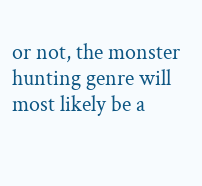or not, the monster hunting genre will most likely be a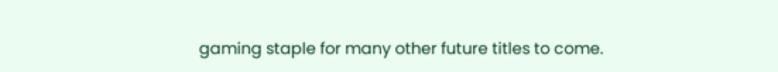gaming staple for many other future titles to come.